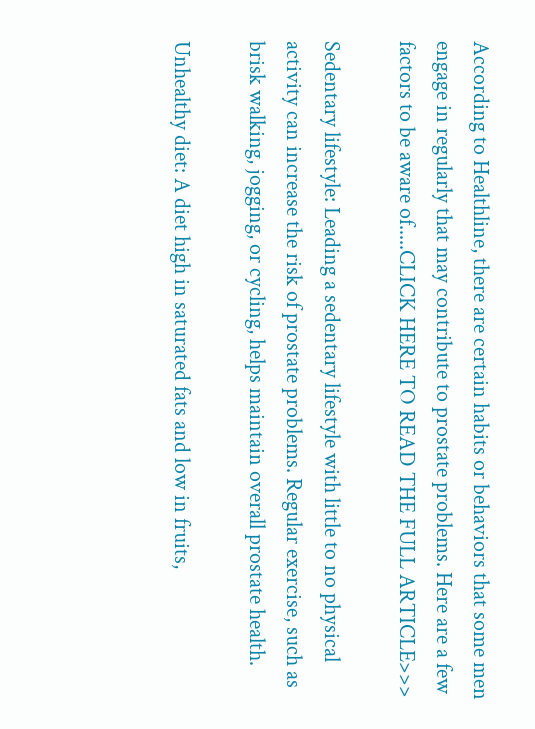According to Healthline, there are certain habits or behaviors that some men engage in regularly that may contribute to prostate problems. Here are a few factors to be aware of.....CLICK HERE TO READ THE FULL ARTICLE>>>

Sedentary lifestyle: Leading a sedentary lifestyle with little to no physical activity can increase the risk of prostate problems. Regular exercise, such as brisk walking, jogging, or cycling, helps maintain overall prostate health.

Unhealthy diet: A diet high in saturated fats and low in fruits,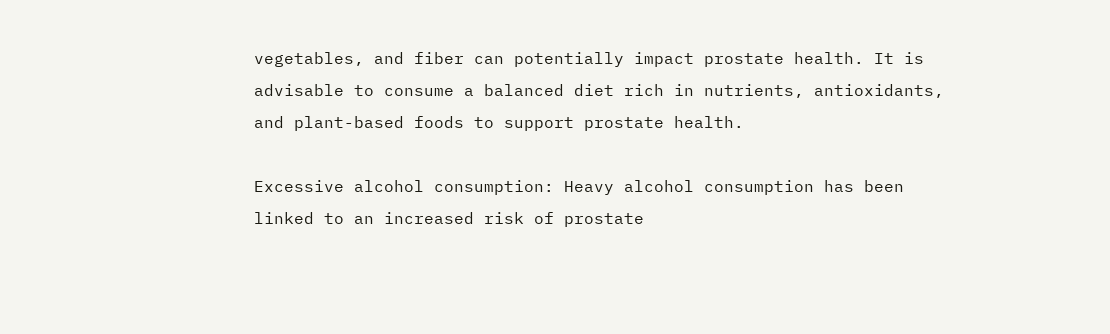vegetables, and fiber can potentially impact prostate health. It is advisable to consume a balanced diet rich in nutrients, antioxidants, and plant-based foods to support prostate health.

Excessive alcohol consumption: Heavy alcohol consumption has been linked to an increased risk of prostate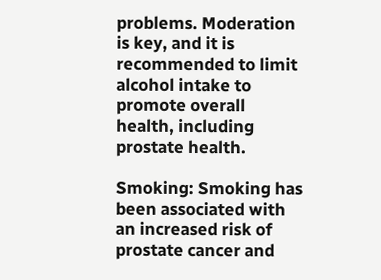problems. Moderation is key, and it is recommended to limit alcohol intake to promote overall health, including prostate health.

Smoking: Smoking has been associated with an increased risk of prostate cancer and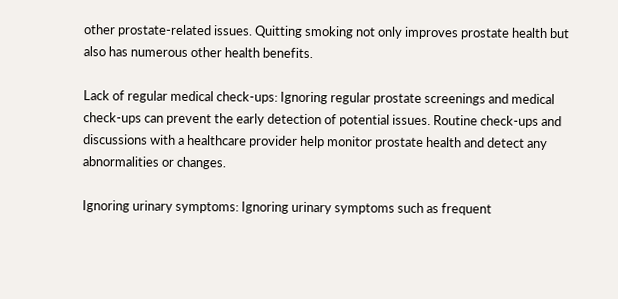other prostate-related issues. Quitting smoking not only improves prostate health but also has numerous other health benefits.

Lack of regular medical check-ups: Ignoring regular prostate screenings and medical check-ups can prevent the early detection of potential issues. Routine check-ups and discussions with a healthcare provider help monitor prostate health and detect any abnormalities or changes.

Ignoring urinary symptoms: Ignoring urinary symptoms such as frequent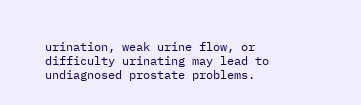urination, weak urine flow, or difficulty urinating may lead to undiagnosed prostate problems.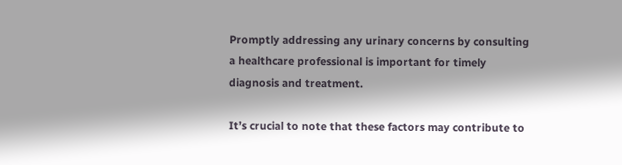Promptly addressing any urinary concerns by consulting a healthcare professional is important for timely diagnosis and treatment.

It’s crucial to note that these factors may contribute to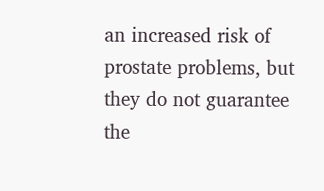an increased risk of prostate problems, but they do not guarantee the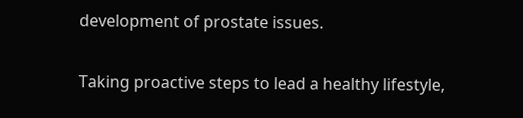development of prostate issues.

Taking proactive steps to lead a healthy lifestyle,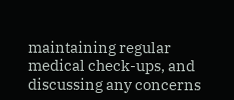maintaining regular medical check-ups, and discussing any concerns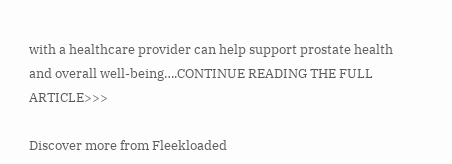with a healthcare provider can help support prostate health and overall well-being….CONTINUE READING THE FULL ARTICLE>>>

Discover more from Fleekloaded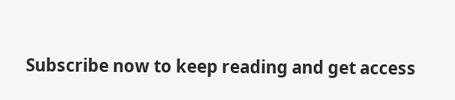Subscribe now to keep reading and get access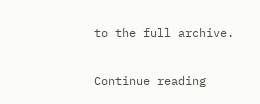to the full archive.

Continue reading